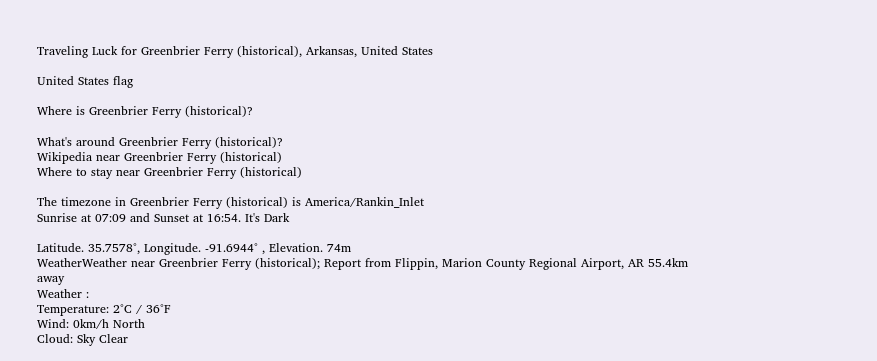Traveling Luck for Greenbrier Ferry (historical), Arkansas, United States

United States flag

Where is Greenbrier Ferry (historical)?

What's around Greenbrier Ferry (historical)?
Wikipedia near Greenbrier Ferry (historical)
Where to stay near Greenbrier Ferry (historical)

The timezone in Greenbrier Ferry (historical) is America/Rankin_Inlet
Sunrise at 07:09 and Sunset at 16:54. It's Dark

Latitude. 35.7578°, Longitude. -91.6944° , Elevation. 74m
WeatherWeather near Greenbrier Ferry (historical); Report from Flippin, Marion County Regional Airport, AR 55.4km away
Weather :
Temperature: 2°C / 36°F
Wind: 0km/h North
Cloud: Sky Clear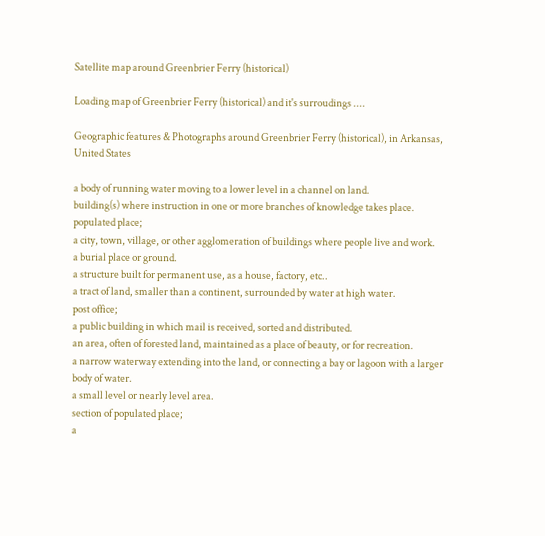Satellite map around Greenbrier Ferry (historical)

Loading map of Greenbrier Ferry (historical) and it's surroudings ....

Geographic features & Photographs around Greenbrier Ferry (historical), in Arkansas, United States

a body of running water moving to a lower level in a channel on land.
building(s) where instruction in one or more branches of knowledge takes place.
populated place;
a city, town, village, or other agglomeration of buildings where people live and work.
a burial place or ground.
a structure built for permanent use, as a house, factory, etc..
a tract of land, smaller than a continent, surrounded by water at high water.
post office;
a public building in which mail is received, sorted and distributed.
an area, often of forested land, maintained as a place of beauty, or for recreation.
a narrow waterway extending into the land, or connecting a bay or lagoon with a larger body of water.
a small level or nearly level area.
section of populated place;
a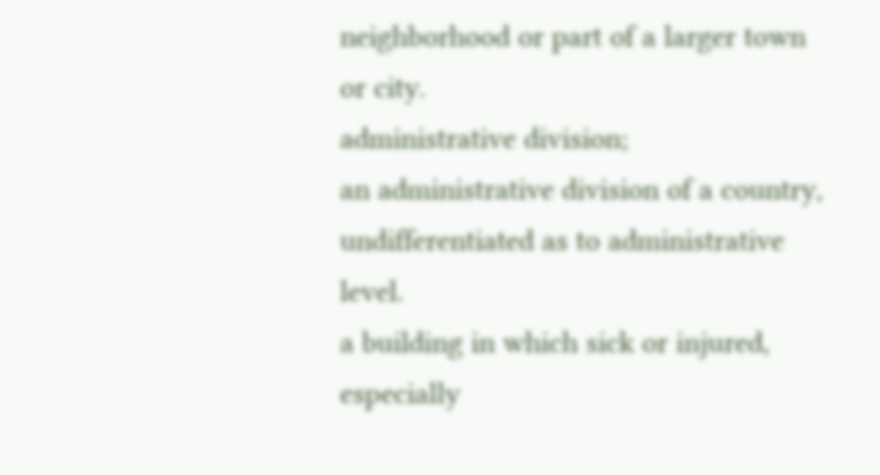neighborhood or part of a larger town or city.
administrative division;
an administrative division of a country, undifferentiated as to administrative level.
a building in which sick or injured, especially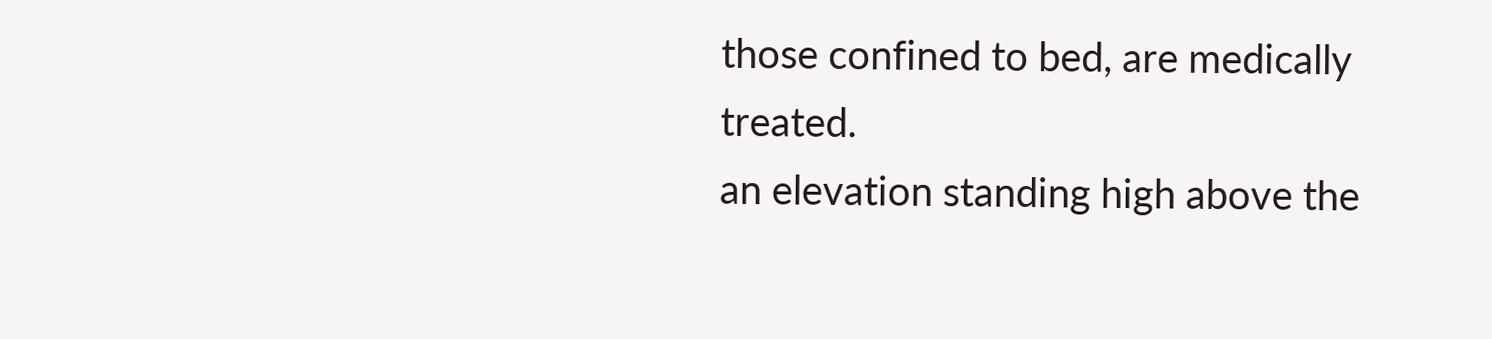those confined to bed, are medically treated.
an elevation standing high above the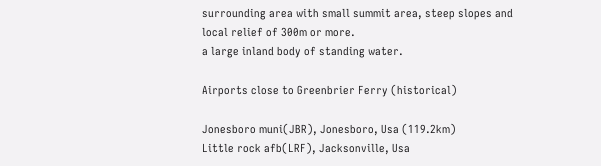surrounding area with small summit area, steep slopes and local relief of 300m or more.
a large inland body of standing water.

Airports close to Greenbrier Ferry (historical)

Jonesboro muni(JBR), Jonesboro, Usa (119.2km)
Little rock afb(LRF), Jacksonville, Usa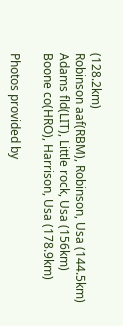(128.2km)
Robinson aaf(RBM), Robinson, Usa (144.5km)
Adams fld(LIT), Little rock, Usa (156km)
Boone co(HRO), Harrison, Usa (178.9km)

Photos provided by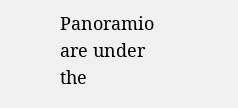Panoramio are under the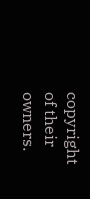copyright of their owners.